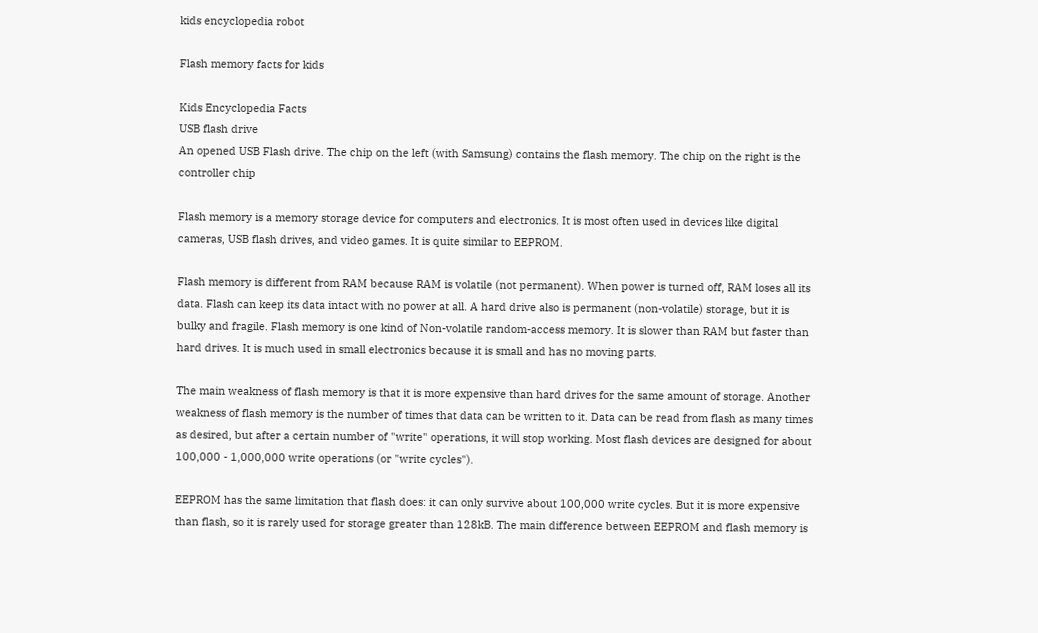kids encyclopedia robot

Flash memory facts for kids

Kids Encyclopedia Facts
USB flash drive
An opened USB Flash drive. The chip on the left (with Samsung) contains the flash memory. The chip on the right is the controller chip

Flash memory is a memory storage device for computers and electronics. It is most often used in devices like digital cameras, USB flash drives, and video games. It is quite similar to EEPROM.

Flash memory is different from RAM because RAM is volatile (not permanent). When power is turned off, RAM loses all its data. Flash can keep its data intact with no power at all. A hard drive also is permanent (non-volatile) storage, but it is bulky and fragile. Flash memory is one kind of Non-volatile random-access memory. It is slower than RAM but faster than hard drives. It is much used in small electronics because it is small and has no moving parts.

The main weakness of flash memory is that it is more expensive than hard drives for the same amount of storage. Another weakness of flash memory is the number of times that data can be written to it. Data can be read from flash as many times as desired, but after a certain number of "write" operations, it will stop working. Most flash devices are designed for about 100,000 - 1,000,000 write operations (or "write cycles").

EEPROM has the same limitation that flash does: it can only survive about 100,000 write cycles. But it is more expensive than flash, so it is rarely used for storage greater than 128kB. The main difference between EEPROM and flash memory is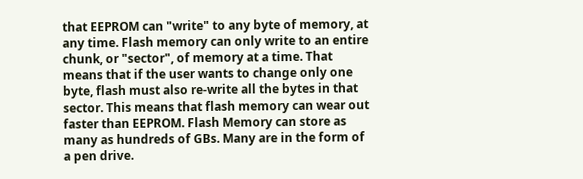that EEPROM can "write" to any byte of memory, at any time. Flash memory can only write to an entire chunk, or "sector", of memory at a time. That means that if the user wants to change only one byte, flash must also re-write all the bytes in that sector. This means that flash memory can wear out faster than EEPROM. Flash Memory can store as many as hundreds of GBs. Many are in the form of a pen drive.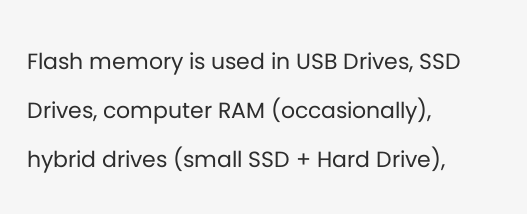Flash memory is used in USB Drives, SSD Drives, computer RAM (occasionally), hybrid drives (small SSD + Hard Drive),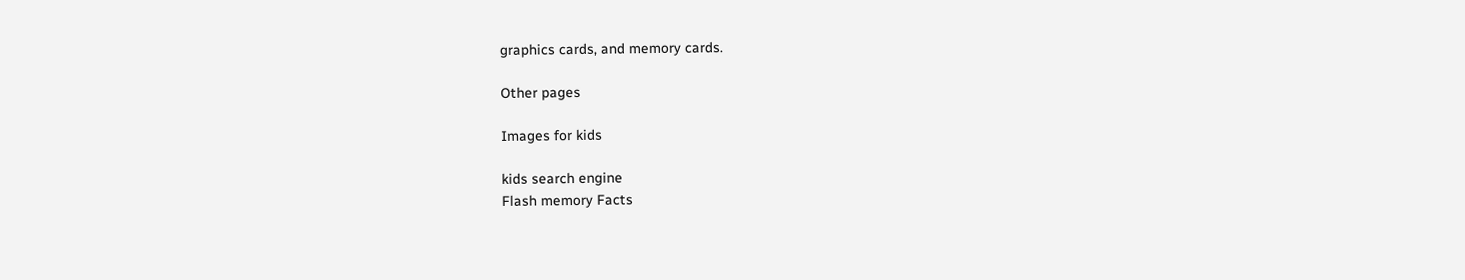graphics cards, and memory cards.

Other pages

Images for kids

kids search engine
Flash memory Facts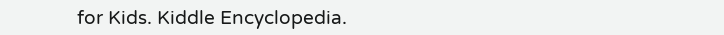for Kids. Kiddle Encyclopedia.